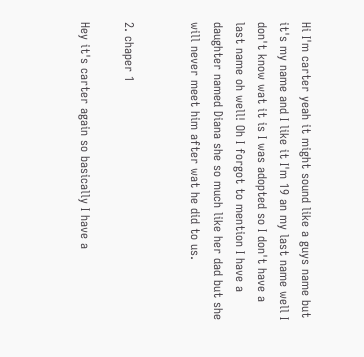Hi I'm carter yeah it might sound like a guys name but it's my name and I like it I'm 19 an my last name well I don't know wat it is I was adopted so I don't have a last name oh well! Oh I forgot to mention I have a daughter named Diana she so much like her dad but she will never meet him after wat he did to us.


2. chaper 1

Hey it's carter again so basically I have a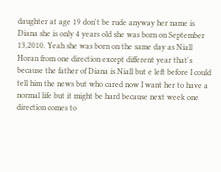daughter at age 19 don't be rude anyway her name is Diana she is only 4 years old she was born on September 13,2010. Yeah she was born on the same day as Niall Horan from one direction except different year that's because the father of Diana is Niall but e left before I could tell him the news but who cared now I want her to have a normal life but it might be hard because next week one direction comes to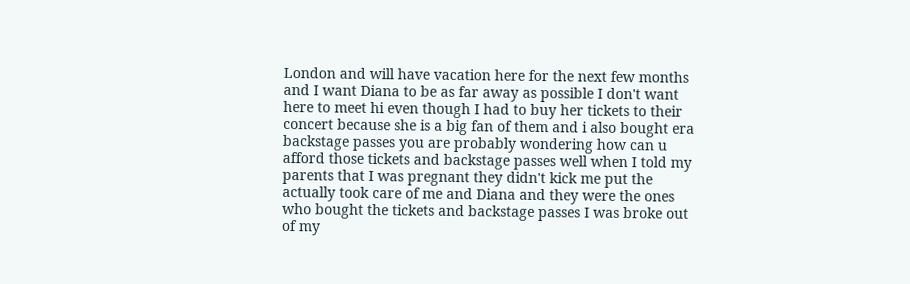London and will have vacation here for the next few months and I want Diana to be as far away as possible I don't want here to meet hi even though I had to buy her tickets to their concert because she is a big fan of them and i also bought era backstage passes you are probably wondering how can u afford those tickets and backstage passes well when I told my parents that I was pregnant they didn't kick me put the actually took care of me and Diana and they were the ones who bought the tickets and backstage passes I was broke out of my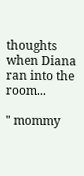thoughts when Diana ran into the room...

" mommy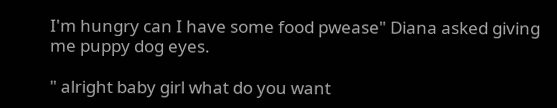I'm hungry can I have some food pwease" Diana asked giving me puppy dog eyes.

" alright baby girl what do you want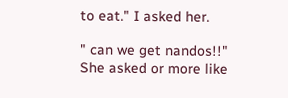to eat." I asked her.

" can we get nandos!!" She asked or more like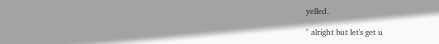yelled.

" alright but let's get u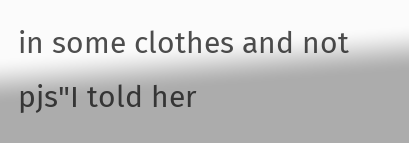in some clothes and not pjs"I told her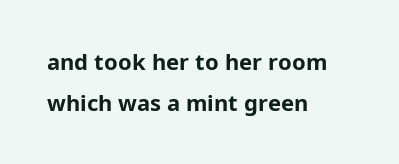and took her to her room which was a mint green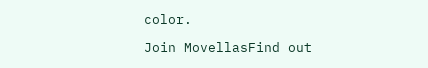color.

Join MovellasFind out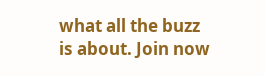what all the buzz is about. Join now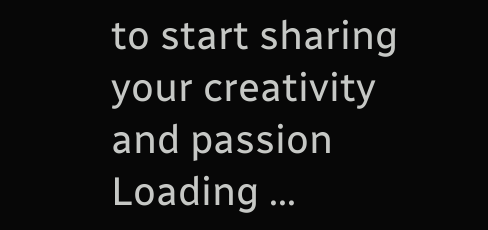to start sharing your creativity and passion
Loading ...